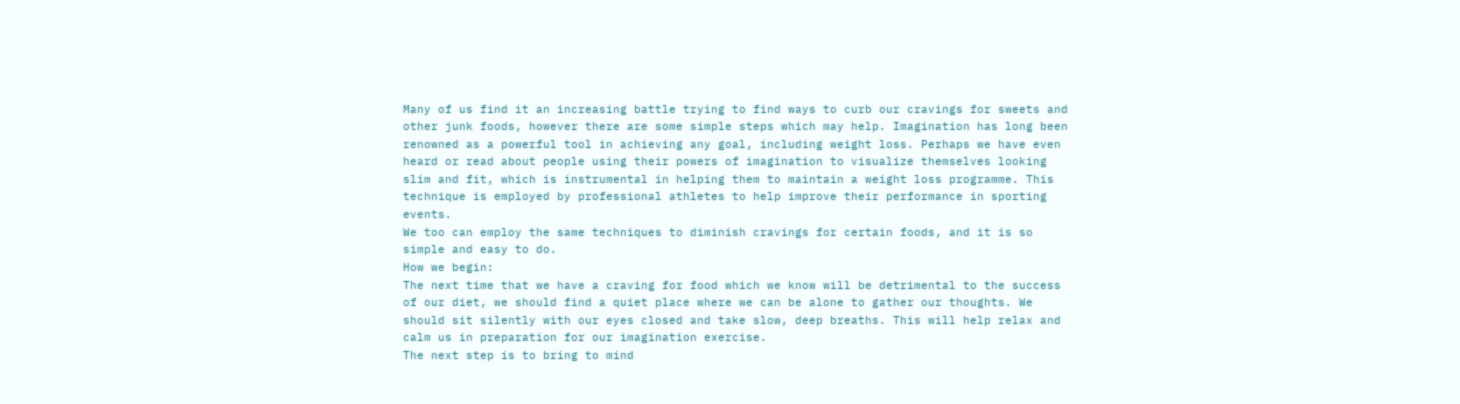Many of us find it an increasing battle trying to find ways to curb our cravings for sweets and other junk foods, however there are some simple steps which may help. Imagination has long been renowned as a powerful tool in achieving any goal, including weight loss. Perhaps we have even heard or read about people using their powers of imagination to visualize themselves looking slim and fit, which is instrumental in helping them to maintain a weight loss programme. This technique is employed by professional athletes to help improve their performance in sporting events.
We too can employ the same techniques to diminish cravings for certain foods, and it is so simple and easy to do.
How we begin:
The next time that we have a craving for food which we know will be detrimental to the success of our diet, we should find a quiet place where we can be alone to gather our thoughts. We should sit silently with our eyes closed and take slow, deep breaths. This will help relax and calm us in preparation for our imagination exercise.
The next step is to bring to mind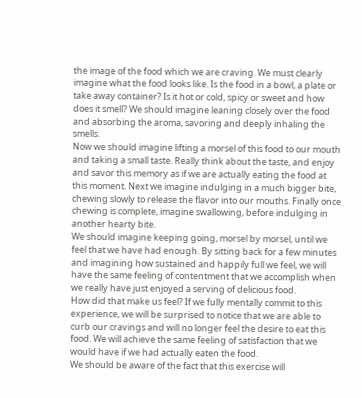the image of the food which we are craving. We must clearly imagine what the food looks like. Is the food in a bowl, a plate or take away container? Is it hot or cold, spicy or sweet and how does it smell? We should imagine leaning closely over the food and absorbing the aroma, savoring and deeply inhaling the smells.
Now we should imagine lifting a morsel of this food to our mouth and taking a small taste. Really think about the taste, and enjoy and savor this memory as if we are actually eating the food at this moment. Next we imagine indulging in a much bigger bite, chewing slowly to release the flavor into our mouths. Finally once chewing is complete, imagine swallowing, before indulging in another hearty bite.
We should imagine keeping going, morsel by morsel, until we feel that we have had enough. By sitting back for a few minutes and imagining how sustained and happily full we feel, we will have the same feeling of contentment that we accomplish when we really have just enjoyed a serving of delicious food.
How did that make us feel? If we fully mentally commit to this experience, we will be surprised to notice that we are able to curb our cravings and will no longer feel the desire to eat this food. We will achieve the same feeling of satisfaction that we would have if we had actually eaten the food.
We should be aware of the fact that this exercise will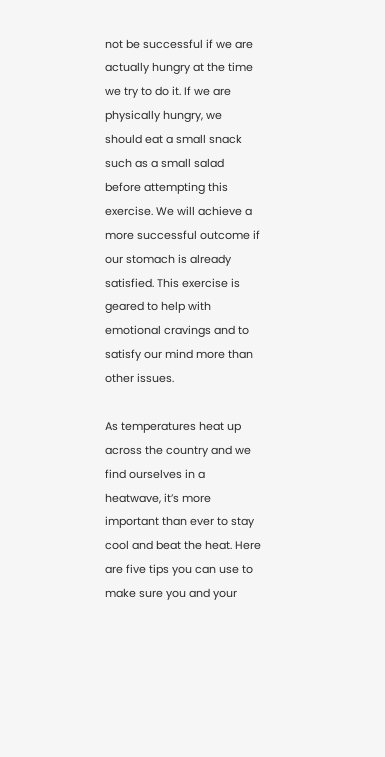not be successful if we are actually hungry at the time we try to do it. If we are physically hungry, we should eat a small snack such as a small salad before attempting this exercise. We will achieve a more successful outcome if our stomach is already satisfied. This exercise is geared to help with emotional cravings and to satisfy our mind more than other issues.

As temperatures heat up across the country and we find ourselves in a heatwave, it’s more important than ever to stay cool and beat the heat. Here are five tips you can use to make sure you and your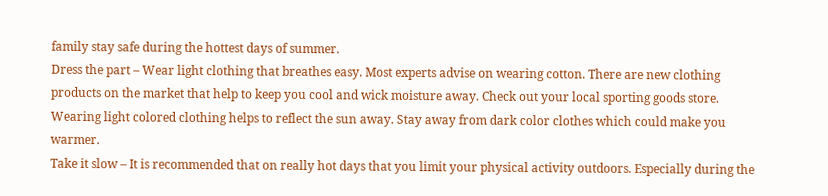family stay safe during the hottest days of summer.
Dress the part – Wear light clothing that breathes easy. Most experts advise on wearing cotton. There are new clothing products on the market that help to keep you cool and wick moisture away. Check out your local sporting goods store. Wearing light colored clothing helps to reflect the sun away. Stay away from dark color clothes which could make you warmer.
Take it slow – It is recommended that on really hot days that you limit your physical activity outdoors. Especially during the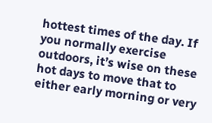hottest times of the day. If you normally exercise outdoors, it’s wise on these hot days to move that to either early morning or very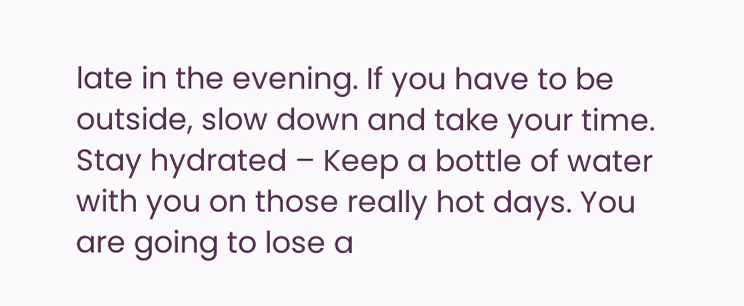late in the evening. If you have to be outside, slow down and take your time.
Stay hydrated – Keep a bottle of water with you on those really hot days. You are going to lose a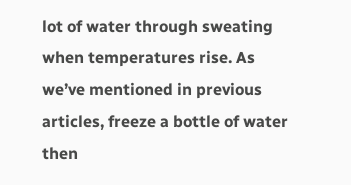lot of water through sweating when temperatures rise. As we’ve mentioned in previous articles, freeze a bottle of water then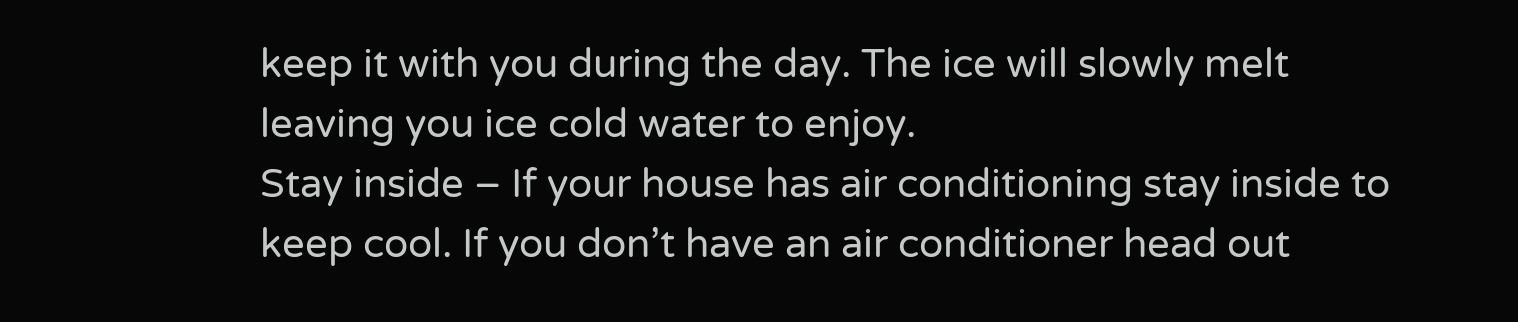keep it with you during the day. The ice will slowly melt leaving you ice cold water to enjoy.
Stay inside – If your house has air conditioning stay inside to keep cool. If you don’t have an air conditioner head out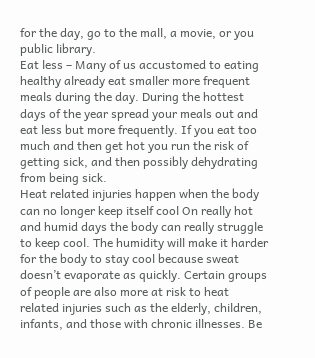for the day, go to the mall, a movie, or you public library.
Eat less – Many of us accustomed to eating healthy already eat smaller more frequent meals during the day. During the hottest days of the year spread your meals out and eat less but more frequently. If you eat too much and then get hot you run the risk of getting sick, and then possibly dehydrating from being sick.
Heat related injuries happen when the body can no longer keep itself cool On really hot and humid days the body can really struggle to keep cool. The humidity will make it harder for the body to stay cool because sweat doesn’t evaporate as quickly. Certain groups of people are also more at risk to heat related injuries such as the elderly, children, infants, and those with chronic illnesses. Be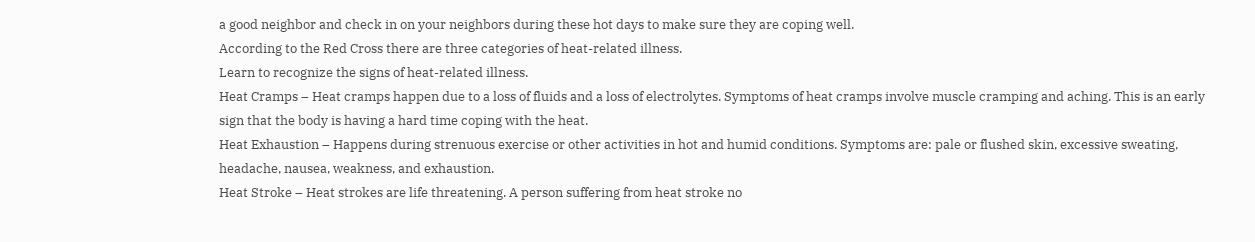a good neighbor and check in on your neighbors during these hot days to make sure they are coping well.
According to the Red Cross there are three categories of heat-related illness.
Learn to recognize the signs of heat-related illness.
Heat Cramps – Heat cramps happen due to a loss of fluids and a loss of electrolytes. Symptoms of heat cramps involve muscle cramping and aching. This is an early sign that the body is having a hard time coping with the heat.
Heat Exhaustion – Happens during strenuous exercise or other activities in hot and humid conditions. Symptoms are: pale or flushed skin, excessive sweating, headache, nausea, weakness, and exhaustion.
Heat Stroke – Heat strokes are life threatening. A person suffering from heat stroke no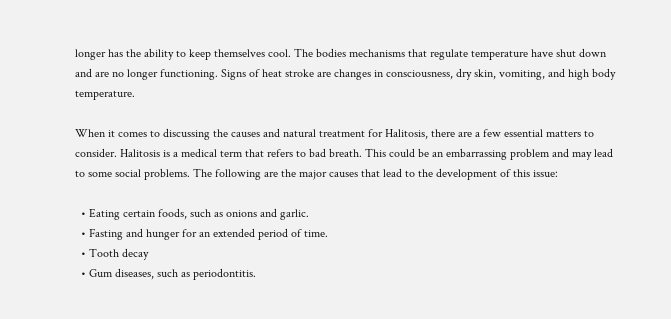longer has the ability to keep themselves cool. The bodies mechanisms that regulate temperature have shut down and are no longer functioning. Signs of heat stroke are changes in consciousness, dry skin, vomiting, and high body temperature.

When it comes to discussing the causes and natural treatment for Halitosis, there are a few essential matters to consider. Halitosis is a medical term that refers to bad breath. This could be an embarrassing problem and may lead to some social problems. The following are the major causes that lead to the development of this issue:

  • Eating certain foods, such as onions and garlic.
  • Fasting and hunger for an extended period of time.
  • Tooth decay
  • Gum diseases, such as periodontitis.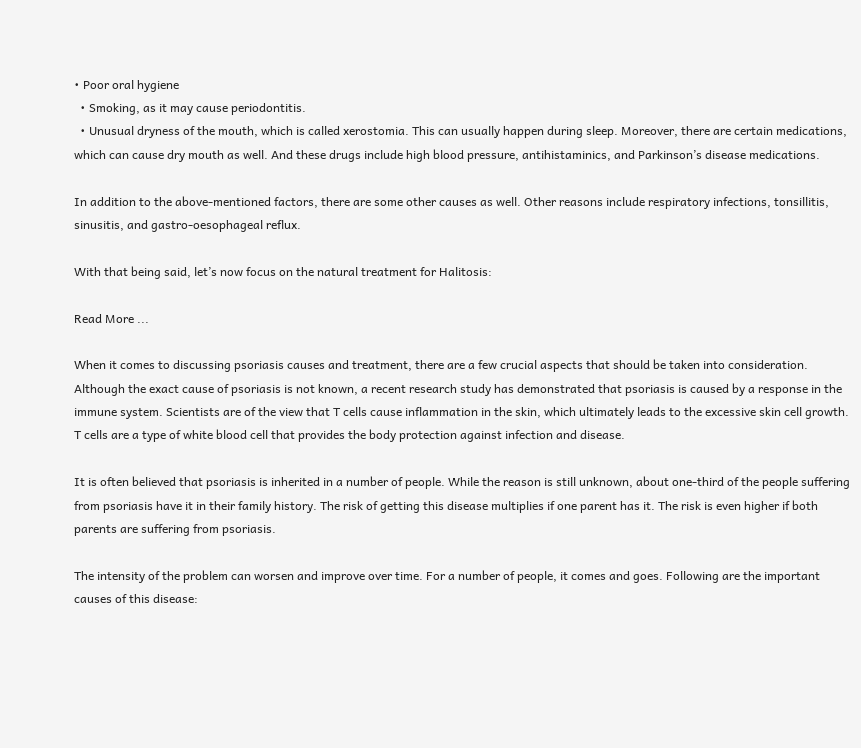• Poor oral hygiene
  • Smoking, as it may cause periodontitis.
  • Unusual dryness of the mouth, which is called xerostomia. This can usually happen during sleep. Moreover, there are certain medications, which can cause dry mouth as well. And these drugs include high blood pressure, antihistaminics, and Parkinson’s disease medications.

In addition to the above-mentioned factors, there are some other causes as well. Other reasons include respiratory infections, tonsillitis, sinusitis, and gastro-oesophageal reflux.

With that being said, let’s now focus on the natural treatment for Halitosis:

Read More ...

When it comes to discussing psoriasis causes and treatment, there are a few crucial aspects that should be taken into consideration. Although the exact cause of psoriasis is not known, a recent research study has demonstrated that psoriasis is caused by a response in the immune system. Scientists are of the view that T cells cause inflammation in the skin, which ultimately leads to the excessive skin cell growth. T cells are a type of white blood cell that provides the body protection against infection and disease.

It is often believed that psoriasis is inherited in a number of people. While the reason is still unknown, about one-third of the people suffering from psoriasis have it in their family history. The risk of getting this disease multiplies if one parent has it. The risk is even higher if both parents are suffering from psoriasis.

The intensity of the problem can worsen and improve over time. For a number of people, it comes and goes. Following are the important causes of this disease: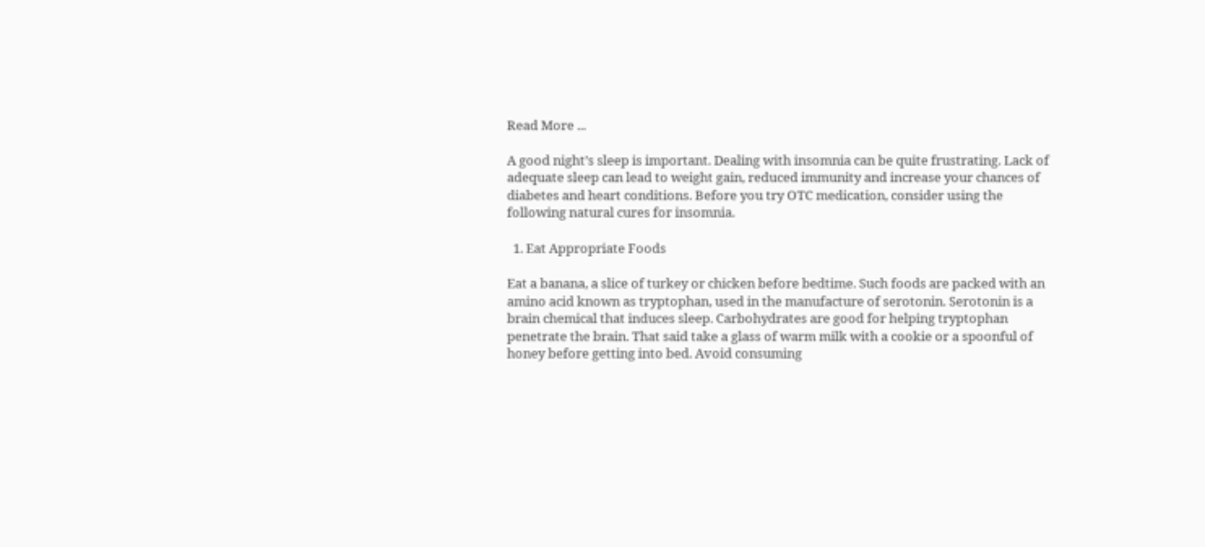Read More ...

A good night’s sleep is important. Dealing with insomnia can be quite frustrating. Lack of adequate sleep can lead to weight gain, reduced immunity and increase your chances of diabetes and heart conditions. Before you try OTC medication, consider using the following natural cures for insomnia.

  1. Eat Appropriate Foods

Eat a banana, a slice of turkey or chicken before bedtime. Such foods are packed with an amino acid known as tryptophan, used in the manufacture of serotonin. Serotonin is a brain chemical that induces sleep. Carbohydrates are good for helping tryptophan penetrate the brain. That said take a glass of warm milk with a cookie or a spoonful of honey before getting into bed. Avoid consuming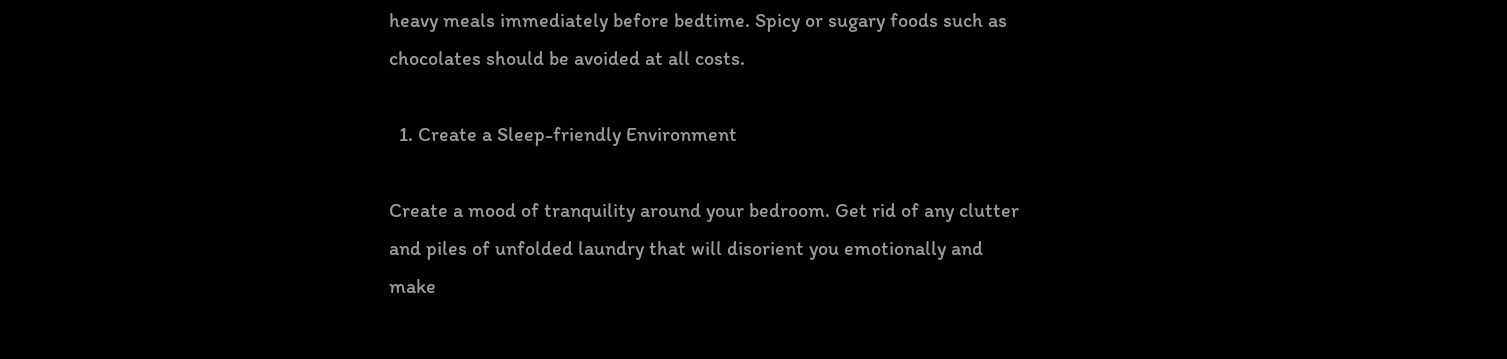heavy meals immediately before bedtime. Spicy or sugary foods such as chocolates should be avoided at all costs.

  1. Create a Sleep-friendly Environment

Create a mood of tranquility around your bedroom. Get rid of any clutter and piles of unfolded laundry that will disorient you emotionally and make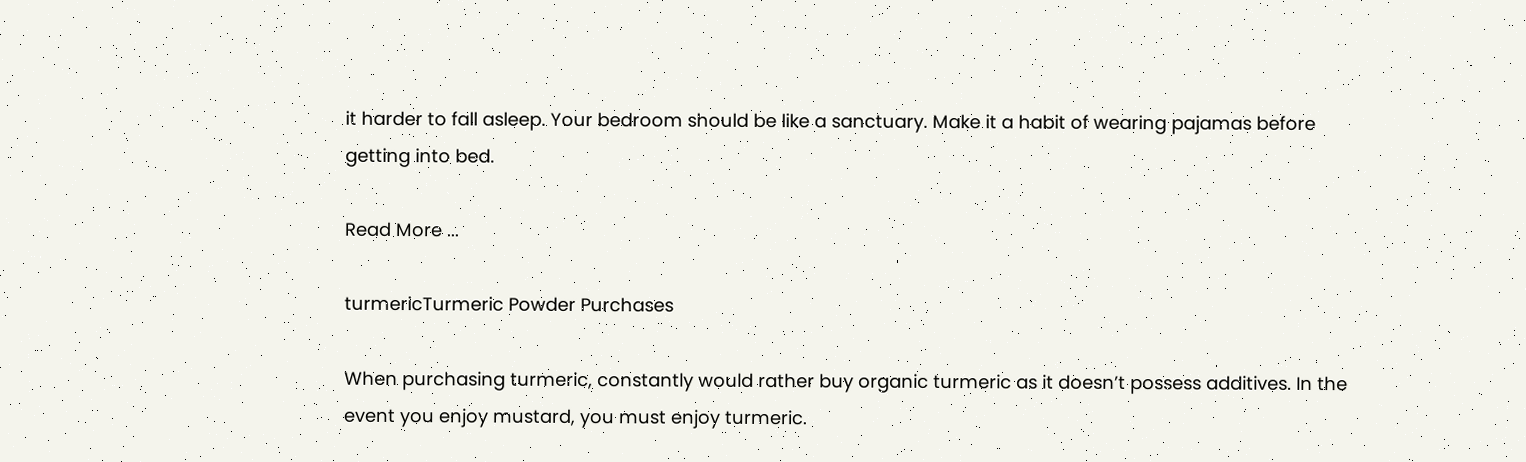it harder to fall asleep. Your bedroom should be like a sanctuary. Make it a habit of wearing pajamas before getting into bed.

Read More ...

turmericTurmeric Powder Purchases

When purchasing turmeric, constantly would rather buy organic turmeric as it doesn’t possess additives. In the event you enjoy mustard, you must enjoy turmeric.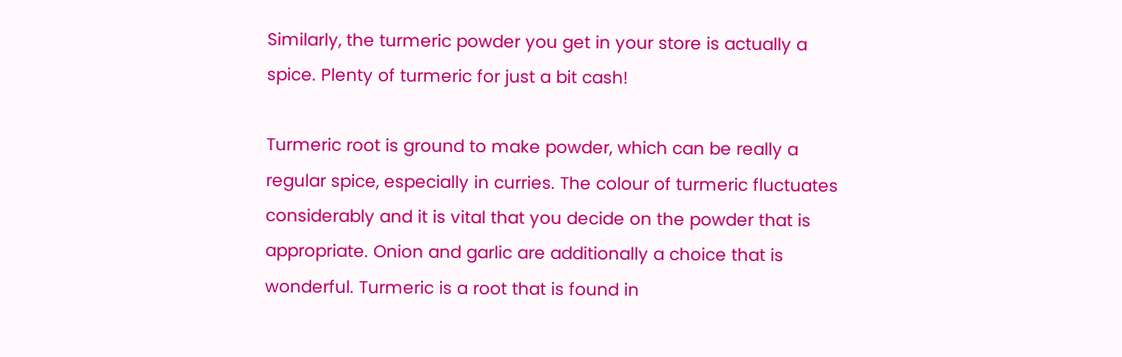Similarly, the turmeric powder you get in your store is actually a spice. Plenty of turmeric for just a bit cash!

Turmeric root is ground to make powder, which can be really a regular spice, especially in curries. The colour of turmeric fluctuates considerably and it is vital that you decide on the powder that is appropriate. Onion and garlic are additionally a choice that is wonderful. Turmeric is a root that is found in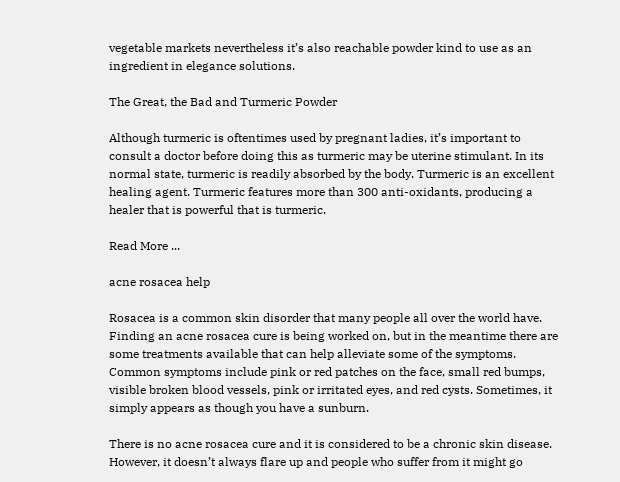vegetable markets nevertheless it’s also reachable powder kind to use as an ingredient in elegance solutions.

The Great, the Bad and Turmeric Powder

Although turmeric is oftentimes used by pregnant ladies, it’s important to consult a doctor before doing this as turmeric may be uterine stimulant. In its normal state, turmeric is readily absorbed by the body. Turmeric is an excellent healing agent. Turmeric features more than 300 anti-oxidants, producing a healer that is powerful that is turmeric.

Read More ...

acne rosacea help

Rosacea is a common skin disorder that many people all over the world have. Finding an acne rosacea cure is being worked on, but in the meantime there are some treatments available that can help alleviate some of the symptoms. Common symptoms include pink or red patches on the face, small red bumps, visible broken blood vessels, pink or irritated eyes, and red cysts. Sometimes, it simply appears as though you have a sunburn.

There is no acne rosacea cure and it is considered to be a chronic skin disease. However, it doesn’t always flare up and people who suffer from it might go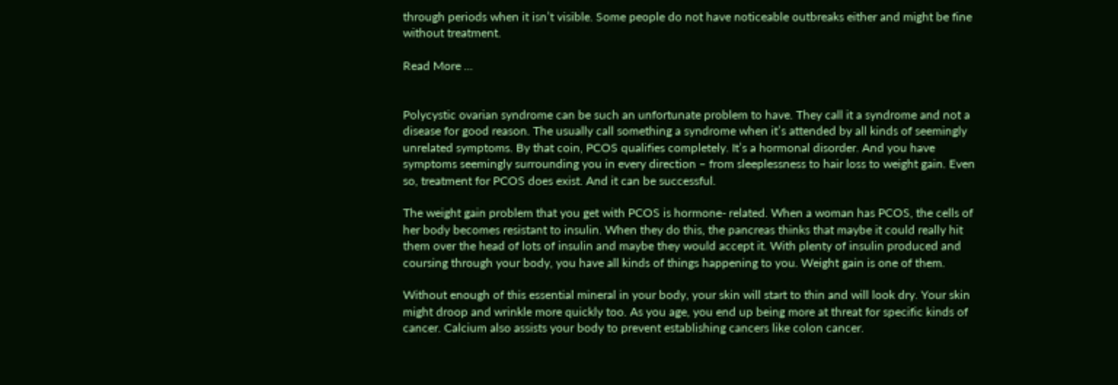through periods when it isn’t visible. Some people do not have noticeable outbreaks either and might be fine without treatment.

Read More ...


Polycystic ovarian syndrome can be such an unfortunate problem to have. They call it a syndrome and not a disease for good reason. The usually call something a syndrome when it’s attended by all kinds of seemingly unrelated symptoms. By that coin, PCOS qualifies completely. It’s a hormonal disorder. And you have symptoms seemingly surrounding you in every direction – from sleeplessness to hair loss to weight gain. Even so, treatment for PCOS does exist. And it can be successful.

The weight gain problem that you get with PCOS is hormone- related. When a woman has PCOS, the cells of her body becomes resistant to insulin. When they do this, the pancreas thinks that maybe it could really hit them over the head of lots of insulin and maybe they would accept it. With plenty of insulin produced and coursing through your body, you have all kinds of things happening to you. Weight gain is one of them.

Without enough of this essential mineral in your body, your skin will start to thin and will look dry. Your skin might droop and wrinkle more quickly too. As you age, you end up being more at threat for specific kinds of cancer. Calcium also assists your body to prevent establishing cancers like colon cancer.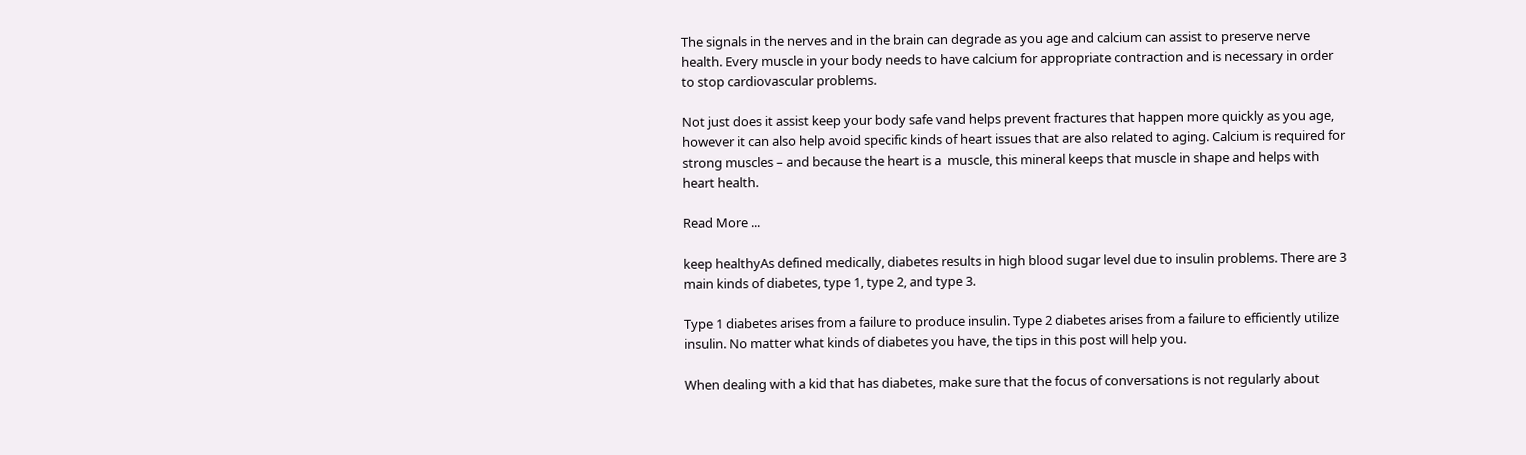The signals in the nerves and in the brain can degrade as you age and calcium can assist to preserve nerve health. Every muscle in your body needs to have calcium for appropriate contraction and is necessary in order to stop cardiovascular problems.

Not just does it assist keep your body safe vand helps prevent fractures that happen more quickly as you age, however it can also help avoid specific kinds of heart issues that are also related to aging. Calcium is required for strong muscles – and because the heart is a  muscle, this mineral keeps that muscle in shape and helps with heart health.

Read More ...

keep healthyAs defined medically, diabetes results in high blood sugar level due to insulin problems. There are 3 main kinds of diabetes, type 1, type 2, and type 3.

Type 1 diabetes arises from a failure to produce insulin. Type 2 diabetes arises from a failure to efficiently utilize insulin. No matter what kinds of diabetes you have, the tips in this post will help you.

When dealing with a kid that has diabetes, make sure that the focus of conversations is not regularly about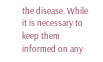the disease. While it is necessary to keep them informed on any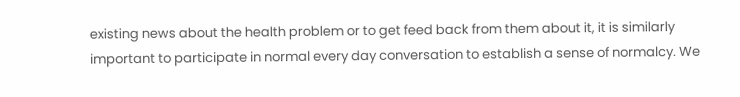existing news about the health problem or to get feed back from them about it, it is similarly important to participate in normal every day conversation to establish a sense of normalcy. We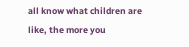all know what children are like, the more you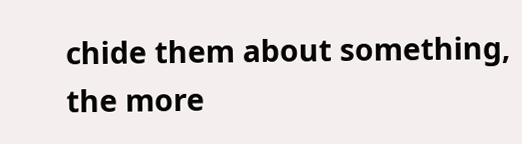chide them about something, the more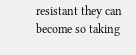resistant they can become so taking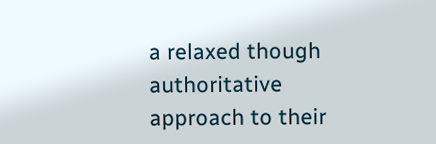a relaxed though authoritative approach to their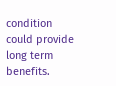condition could provide long term benefits.